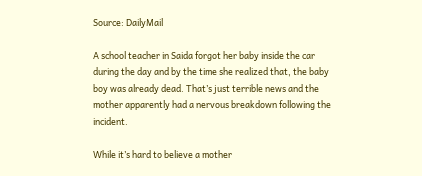Source: DailyMail

A school teacher in Saida forgot her baby inside the car during the day and by the time she realized that, the baby boy was already dead. That’s just terrible news and the mother apparently had a nervous breakdown following the incident.

While it’s hard to believe a mother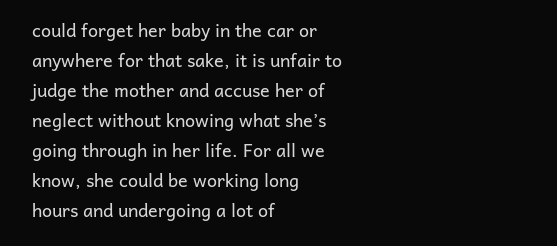could forget her baby in the car or anywhere for that sake, it is unfair to judge the mother and accuse her of neglect without knowing what she’s going through in her life. For all we know, she could be working long hours and undergoing a lot of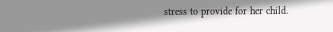stress to provide for her child.